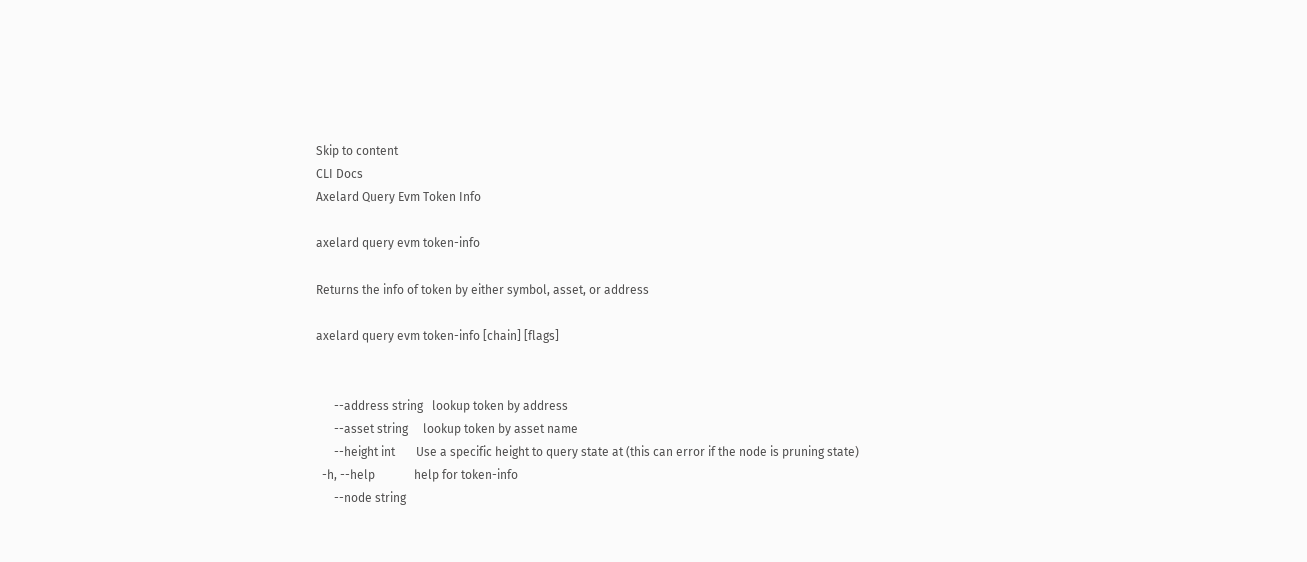Skip to content
CLI Docs
Axelard Query Evm Token Info

axelard query evm token-info

Returns the info of token by either symbol, asset, or address

axelard query evm token-info [chain] [flags]


      --address string   lookup token by address
      --asset string     lookup token by asset name
      --height int       Use a specific height to query state at (this can error if the node is pruning state)
  -h, --help             help for token-info
      --node string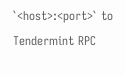`<host>:<port>` to Tendermint RPC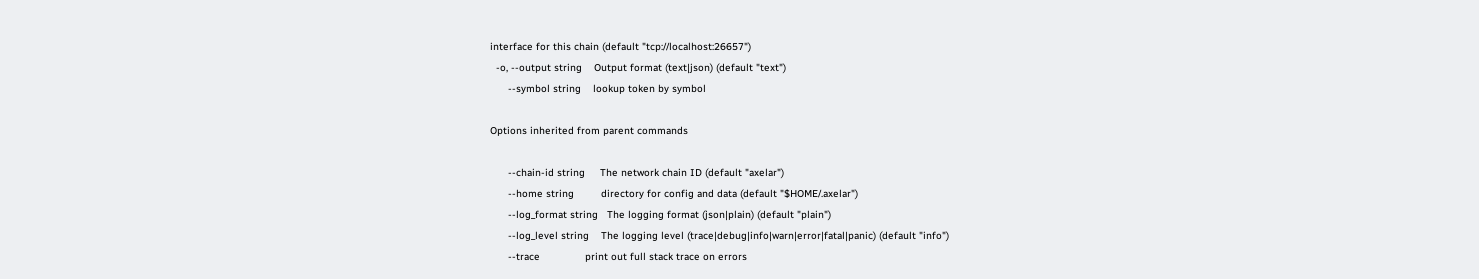interface for this chain (default "tcp://localhost:26657")
  -o, --output string    Output format (text|json) (default "text")
      --symbol string    lookup token by symbol

Options inherited from parent commands

      --chain-id string     The network chain ID (default "axelar")
      --home string         directory for config and data (default "$HOME/.axelar")
      --log_format string   The logging format (json|plain) (default "plain")
      --log_level string    The logging level (trace|debug|info|warn|error|fatal|panic) (default "info")
      --trace               print out full stack trace on errors